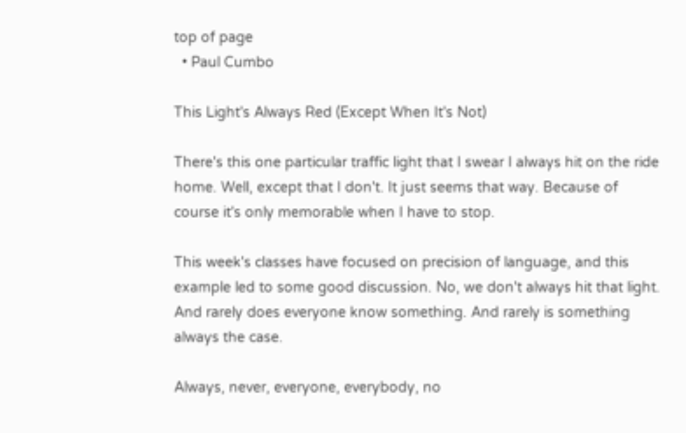top of page
  • Paul Cumbo

This Light's Always Red (Except When It's Not)

There's this one particular traffic light that I swear I always hit on the ride home. Well, except that I don't. It just seems that way. Because of course it's only memorable when I have to stop.

This week's classes have focused on precision of language, and this example led to some good discussion. No, we don't always hit that light. And rarely does everyone know something. And rarely is something always the case.

Always, never, everyone, everybody, no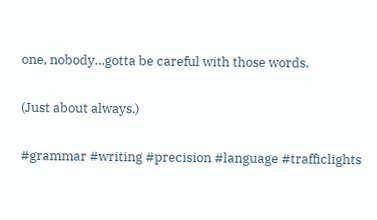one, nobody…gotta be careful with those words.

(Just about always.)

#grammar #writing #precision #language #trafficlights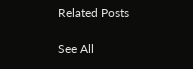Related Posts

See All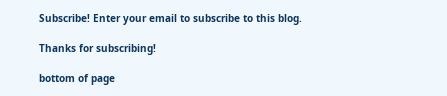Subscribe! Enter your email to subscribe to this blog.

Thanks for subscribing!

bottom of page